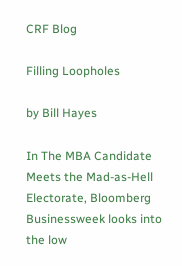CRF Blog

Filling Loopholes

by Bill Hayes

In The MBA Candidate Meets the Mad-as-Hell Electorate, Bloomberg Businessweek looks into the low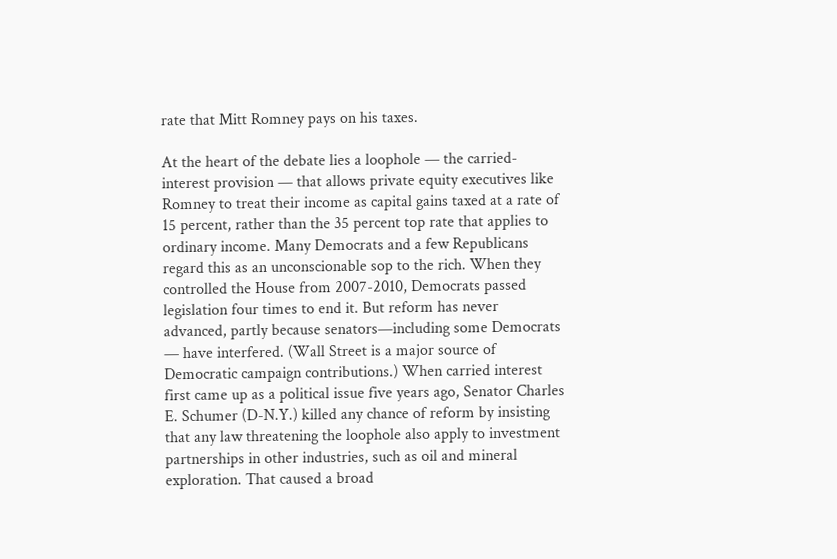rate that Mitt Romney pays on his taxes.

At the heart of the debate lies a loophole — the carried-interest provision — that allows private equity executives like Romney to treat their income as capital gains taxed at a rate of 15 percent, rather than the 35 percent top rate that applies to ordinary income. Many Democrats and a few Republicans regard this as an unconscionable sop to the rich. When they controlled the House from 2007-2010, Democrats passed legislation four times to end it. But reform has never advanced, partly because senators—including some Democrats — have interfered. (Wall Street is a major source of Democratic campaign contributions.) When carried interest first came up as a political issue five years ago, Senator Charles E. Schumer (D-N.Y.) killed any chance of reform by insisting that any law threatening the loophole also apply to investment partnerships in other industries, such as oil and mineral exploration. That caused a broad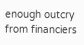enough outcry from financiers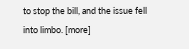to stop the bill, and the issue fell into limbo. [more]